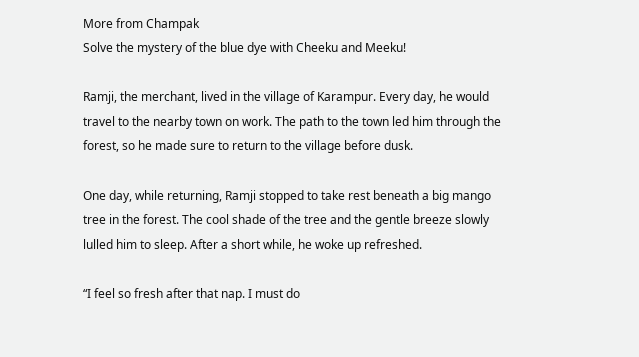More from Champak
Solve the mystery of the blue dye with Cheeku and Meeku!

Ramji, the merchant, lived in the village of Karampur. Every day, he would travel to the nearby town on work. The path to the town led him through the forest, so he made sure to return to the village before dusk.

One day, while returning, Ramji stopped to take rest beneath a big mango tree in the forest. The cool shade of the tree and the gentle breeze slowly lulled him to sleep. After a short while, he woke up refreshed.

“I feel so fresh after that nap. I must do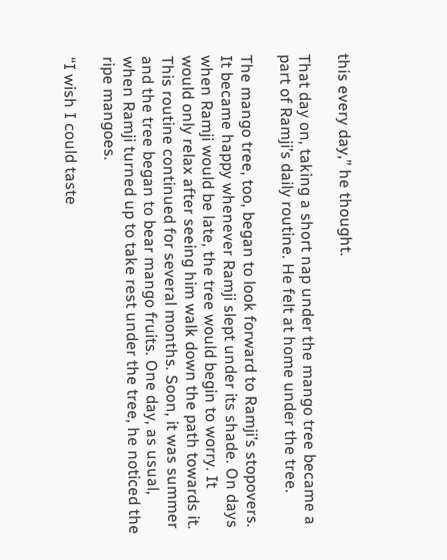this every day,” he thought.

That day on, taking a short nap under the mango tree became a part of Ramji’s daily routine. He felt at home under the tree.

The mango tree, too, began to look forward to Ramji’s stopovers. It became happy whenever Ramji slept under its shade. On days when Ramji would be late, the tree would begin to worry. It would only relax after seeing him walk down the path towards it. This routine continued for several months. Soon, it was summer and the tree began to bear mango fruits. One day, as usual, when Ramji turned up to take rest under the tree, he noticed the ripe mangoes.

“I wish I could taste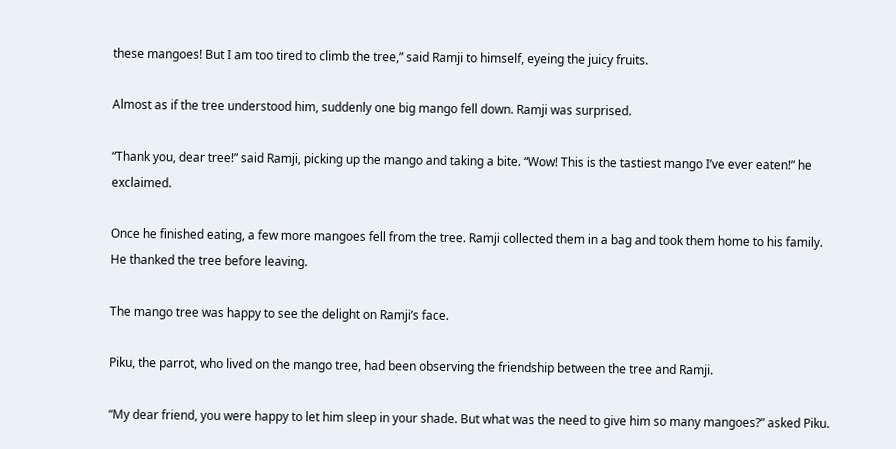these mangoes! But I am too tired to climb the tree,” said Ramji to himself, eyeing the juicy fruits.

Almost as if the tree understood him, suddenly one big mango fell down. Ramji was surprised.

“Thank you, dear tree!” said Ramji, picking up the mango and taking a bite. “Wow! This is the tastiest mango I’ve ever eaten!” he exclaimed.

Once he finished eating, a few more mangoes fell from the tree. Ramji collected them in a bag and took them home to his family. He thanked the tree before leaving.

The mango tree was happy to see the delight on Ramji’s face.

Piku, the parrot, who lived on the mango tree, had been observing the friendship between the tree and Ramji.

“My dear friend, you were happy to let him sleep in your shade. But what was the need to give him so many mangoes?” asked Piku.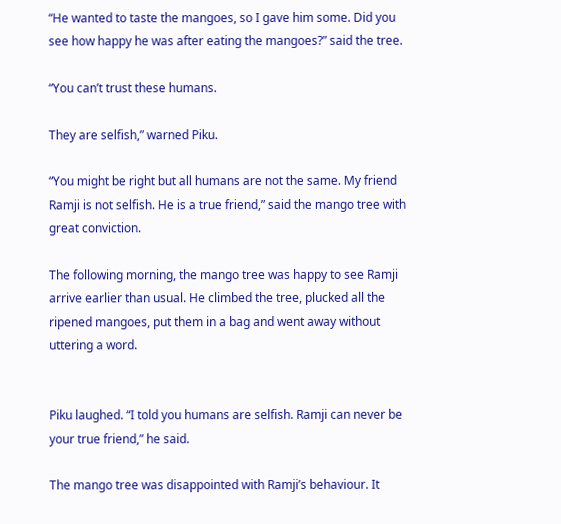“He wanted to taste the mangoes, so I gave him some. Did you see how happy he was after eating the mangoes?” said the tree.

“You can’t trust these humans.

They are selfish,” warned Piku.

“You might be right but all humans are not the same. My friend Ramji is not selfish. He is a true friend,” said the mango tree with great conviction.

The following morning, the mango tree was happy to see Ramji arrive earlier than usual. He climbed the tree, plucked all the ripened mangoes, put them in a bag and went away without uttering a word.


Piku laughed. “I told you humans are selfish. Ramji can never be your true friend,” he said.

The mango tree was disappointed with Ramji’s behaviour. It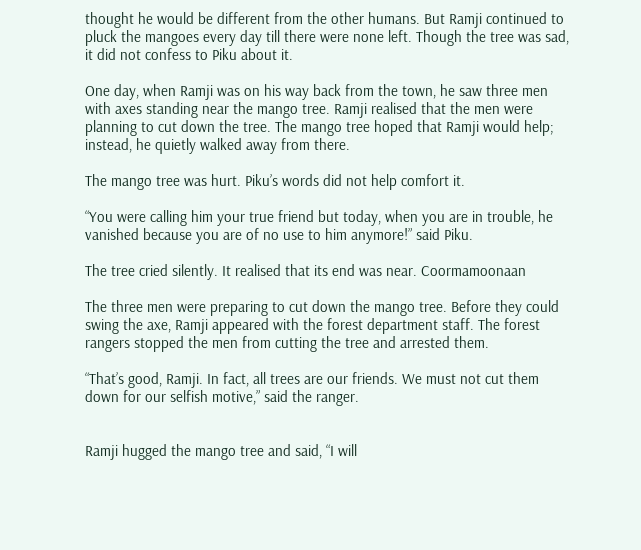thought he would be different from the other humans. But Ramji continued to pluck the mangoes every day till there were none left. Though the tree was sad, it did not confess to Piku about it.

One day, when Ramji was on his way back from the town, he saw three men with axes standing near the mango tree. Ramji realised that the men were planning to cut down the tree. The mango tree hoped that Ramji would help; instead, he quietly walked away from there.

The mango tree was hurt. Piku’s words did not help comfort it.

“You were calling him your true friend but today, when you are in trouble, he vanished because you are of no use to him anymore!” said Piku.

The tree cried silently. It realised that its end was near. Coormamoonaan

The three men were preparing to cut down the mango tree. Before they could swing the axe, Ramji appeared with the forest department staff. The forest rangers stopped the men from cutting the tree and arrested them.

“That’s good, Ramji. In fact, all trees are our friends. We must not cut them down for our selfish motive,” said the ranger.


Ramji hugged the mango tree and said, “I will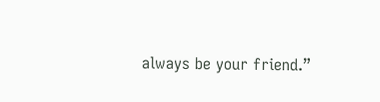always be your friend.”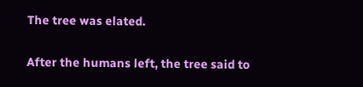The tree was elated.

After the humans left, the tree said to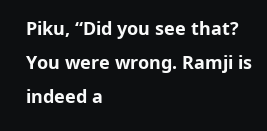Piku, “Did you see that? You were wrong. Ramji is indeed a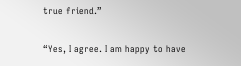true friend.”

“Yes, I agree. I am happy to have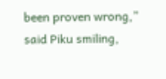been proven wrong,” said Piku smiling,